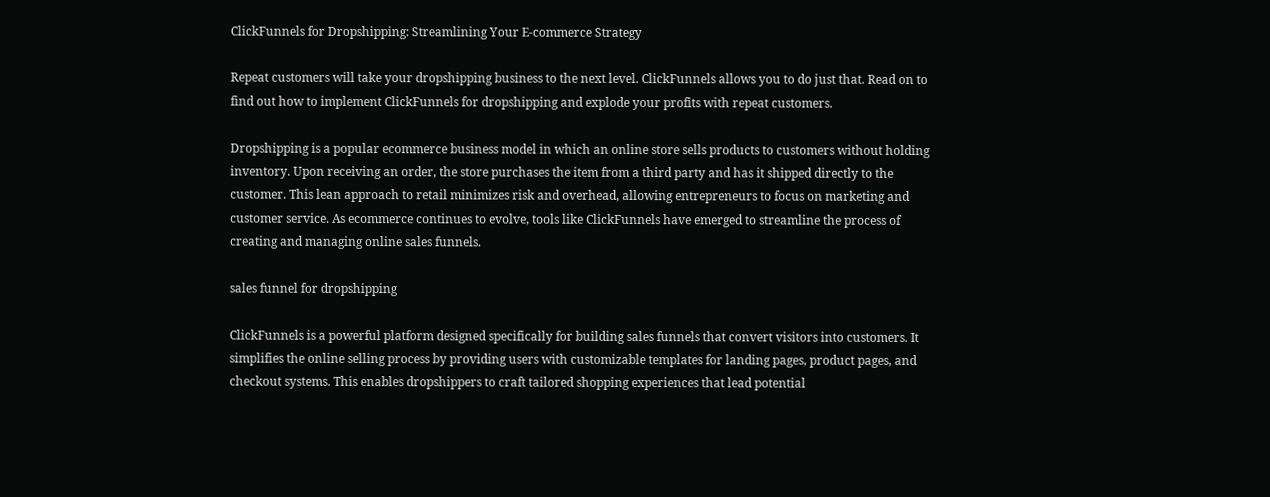ClickFunnels for Dropshipping: Streamlining Your E-commerce Strategy

Repeat customers will take your dropshipping business to the next level. ClickFunnels allows you to do just that. Read on to find out how to implement ClickFunnels for dropshipping and explode your profits with repeat customers.

Dropshipping is a popular ecommerce business model in which an online store sells products to customers without holding inventory. Upon receiving an order, the store purchases the item from a third party and has it shipped directly to the customer. This lean approach to retail minimizes risk and overhead, allowing entrepreneurs to focus on marketing and customer service. As ecommerce continues to evolve, tools like ClickFunnels have emerged to streamline the process of creating and managing online sales funnels.

sales funnel for dropshipping

ClickFunnels is a powerful platform designed specifically for building sales funnels that convert visitors into customers. It simplifies the online selling process by providing users with customizable templates for landing pages, product pages, and checkout systems. This enables dropshippers to craft tailored shopping experiences that lead potential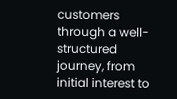customers through a well-structured journey, from initial interest to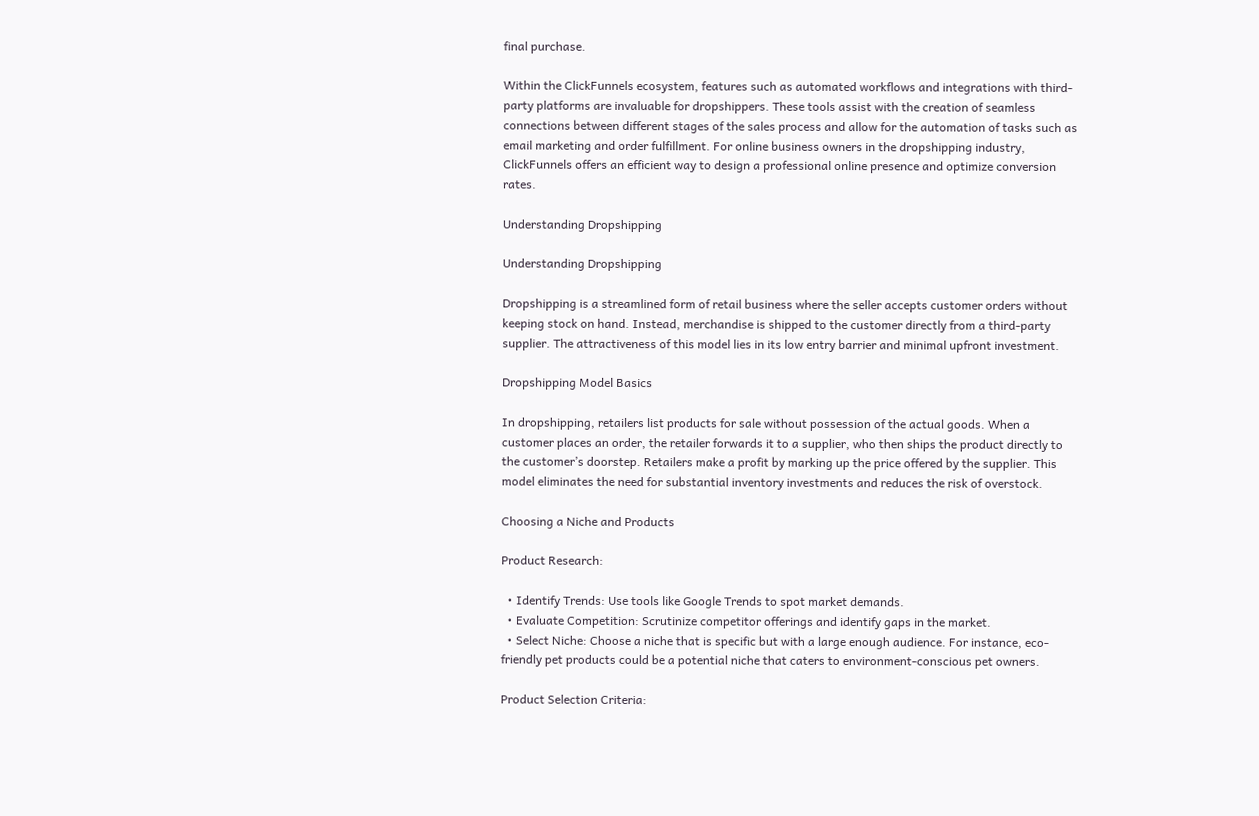final purchase.

Within the ClickFunnels ecosystem, features such as automated workflows and integrations with third-party platforms are invaluable for dropshippers. These tools assist with the creation of seamless connections between different stages of the sales process and allow for the automation of tasks such as email marketing and order fulfillment. For online business owners in the dropshipping industry, ClickFunnels offers an efficient way to design a professional online presence and optimize conversion rates.

Understanding Dropshipping

Understanding Dropshipping

Dropshipping is a streamlined form of retail business where the seller accepts customer orders without keeping stock on hand. Instead, merchandise is shipped to the customer directly from a third-party supplier. The attractiveness of this model lies in its low entry barrier and minimal upfront investment.

Dropshipping Model Basics

In dropshipping, retailers list products for sale without possession of the actual goods. When a customer places an order, the retailer forwards it to a supplier, who then ships the product directly to the customer’s doorstep. Retailers make a profit by marking up the price offered by the supplier. This model eliminates the need for substantial inventory investments and reduces the risk of overstock.

Choosing a Niche and Products

Product Research:

  • Identify Trends: Use tools like Google Trends to spot market demands.
  • Evaluate Competition: Scrutinize competitor offerings and identify gaps in the market.
  • Select Niche: Choose a niche that is specific but with a large enough audience. For instance, eco-friendly pet products could be a potential niche that caters to environment-conscious pet owners.

Product Selection Criteria: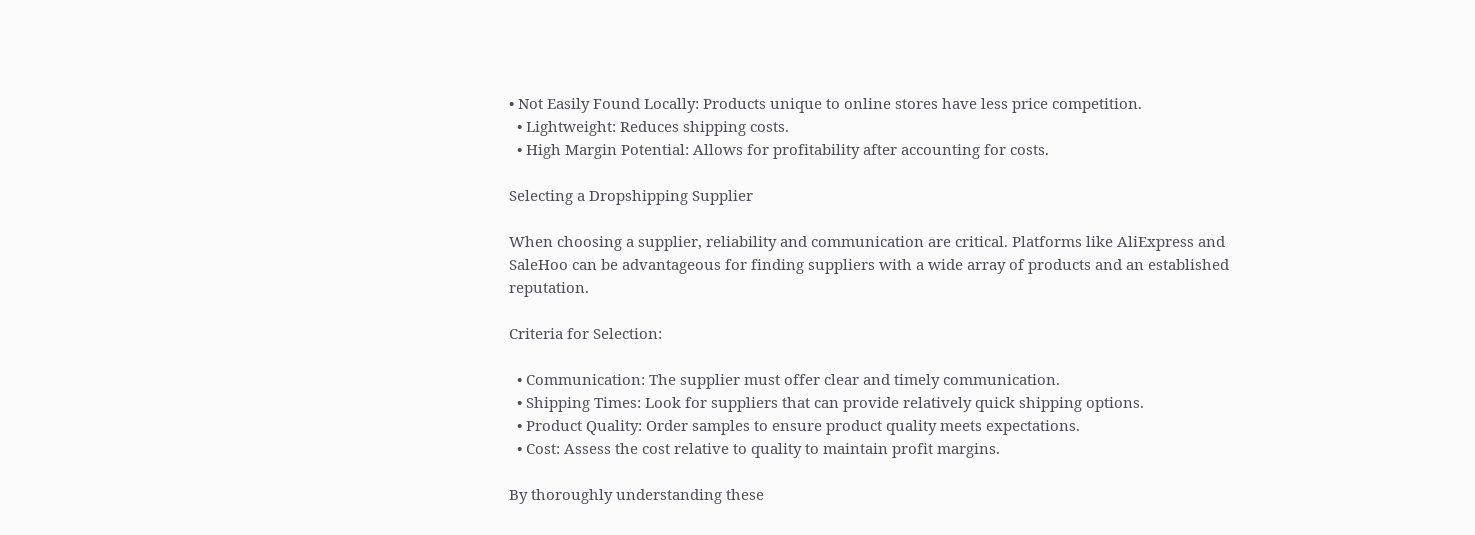• Not Easily Found Locally: Products unique to online stores have less price competition.
  • Lightweight: Reduces shipping costs.
  • High Margin Potential: Allows for profitability after accounting for costs.

Selecting a Dropshipping Supplier

When choosing a supplier, reliability and communication are critical. Platforms like AliExpress and SaleHoo can be advantageous for finding suppliers with a wide array of products and an established reputation.

Criteria for Selection:

  • Communication: The supplier must offer clear and timely communication.
  • Shipping Times: Look for suppliers that can provide relatively quick shipping options.
  • Product Quality: Order samples to ensure product quality meets expectations.
  • Cost: Assess the cost relative to quality to maintain profit margins.

By thoroughly understanding these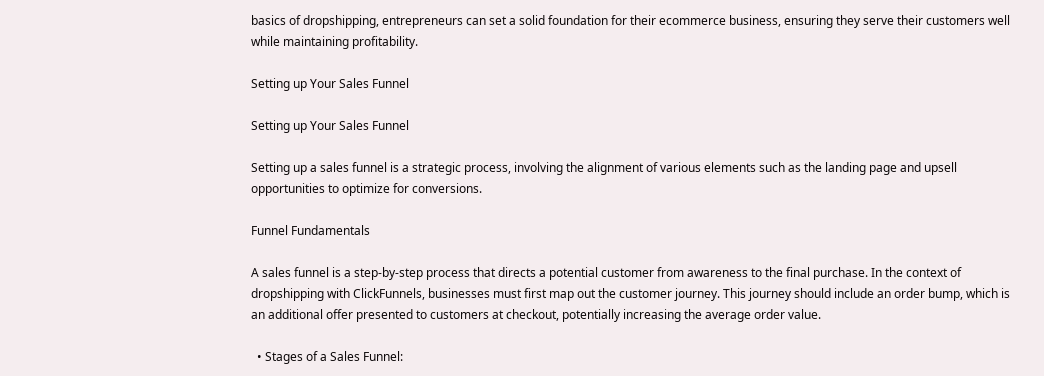basics of dropshipping, entrepreneurs can set a solid foundation for their ecommerce business, ensuring they serve their customers well while maintaining profitability.

Setting up Your Sales Funnel

Setting up Your Sales Funnel

Setting up a sales funnel is a strategic process, involving the alignment of various elements such as the landing page and upsell opportunities to optimize for conversions.

Funnel Fundamentals

A sales funnel is a step-by-step process that directs a potential customer from awareness to the final purchase. In the context of dropshipping with ClickFunnels, businesses must first map out the customer journey. This journey should include an order bump, which is an additional offer presented to customers at checkout, potentially increasing the average order value.

  • Stages of a Sales Funnel: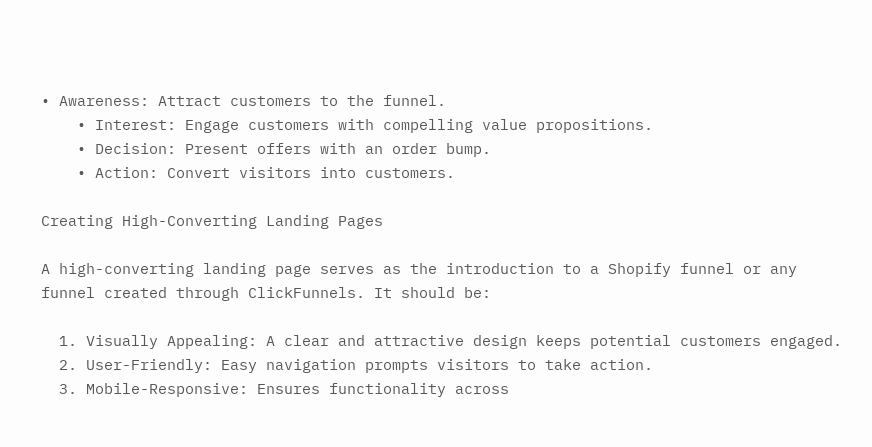• Awareness: Attract customers to the funnel.
    • Interest: Engage customers with compelling value propositions.
    • Decision: Present offers with an order bump.
    • Action: Convert visitors into customers.

Creating High-Converting Landing Pages

A high-converting landing page serves as the introduction to a Shopify funnel or any funnel created through ClickFunnels. It should be:

  1. Visually Appealing: A clear and attractive design keeps potential customers engaged.
  2. User-Friendly: Easy navigation prompts visitors to take action.
  3. Mobile-Responsive: Ensures functionality across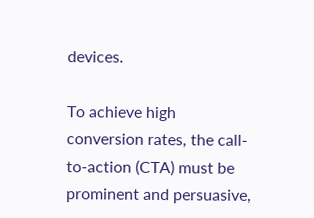devices.

To achieve high conversion rates, the call-to-action (CTA) must be prominent and persuasive,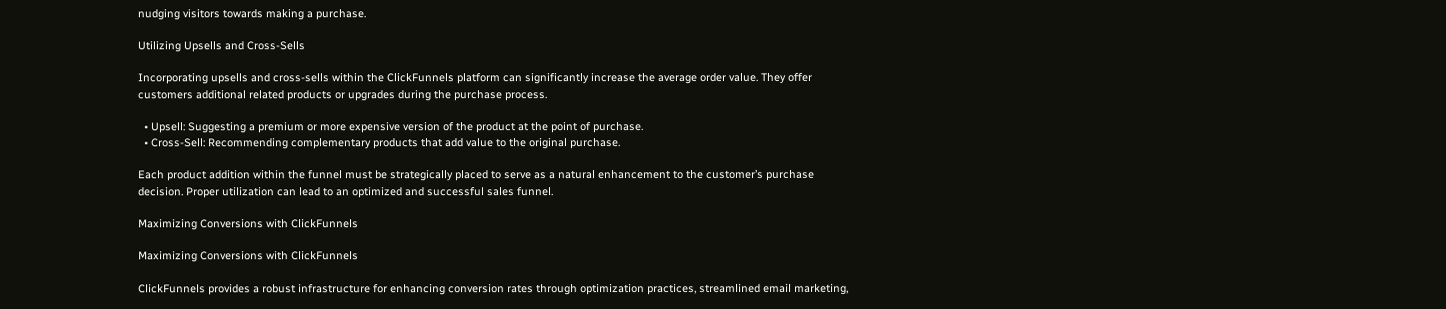nudging visitors towards making a purchase.

Utilizing Upsells and Cross-Sells

Incorporating upsells and cross-sells within the ClickFunnels platform can significantly increase the average order value. They offer customers additional related products or upgrades during the purchase process.

  • Upsell: Suggesting a premium or more expensive version of the product at the point of purchase.
  • Cross-Sell: Recommending complementary products that add value to the original purchase.

Each product addition within the funnel must be strategically placed to serve as a natural enhancement to the customer’s purchase decision. Proper utilization can lead to an optimized and successful sales funnel.

Maximizing Conversions with ClickFunnels

Maximizing Conversions with ClickFunnels

ClickFunnels provides a robust infrastructure for enhancing conversion rates through optimization practices, streamlined email marketing,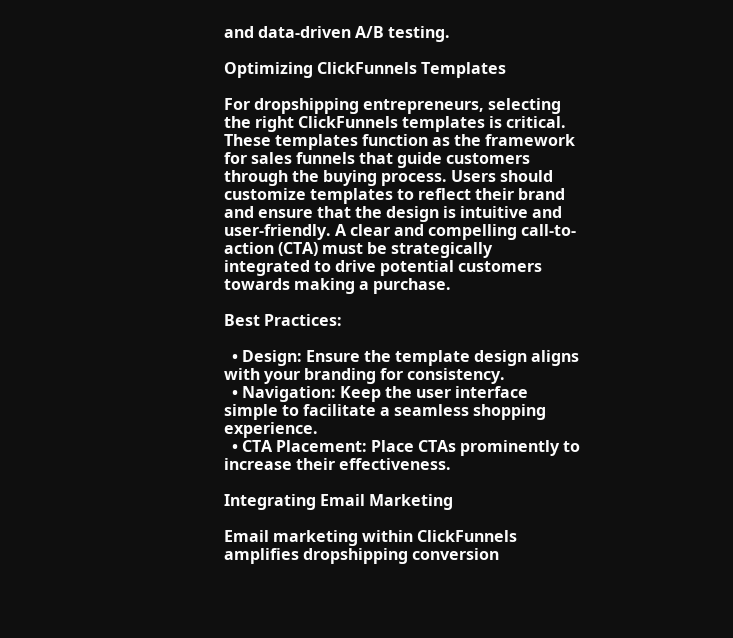and data-driven A/B testing.

Optimizing ClickFunnels Templates

For dropshipping entrepreneurs, selecting the right ClickFunnels templates is critical. These templates function as the framework for sales funnels that guide customers through the buying process. Users should customize templates to reflect their brand and ensure that the design is intuitive and user-friendly. A clear and compelling call-to-action (CTA) must be strategically integrated to drive potential customers towards making a purchase.

Best Practices:

  • Design: Ensure the template design aligns with your branding for consistency.
  • Navigation: Keep the user interface simple to facilitate a seamless shopping experience.
  • CTA Placement: Place CTAs prominently to increase their effectiveness.

Integrating Email Marketing

Email marketing within ClickFunnels amplifies dropshipping conversion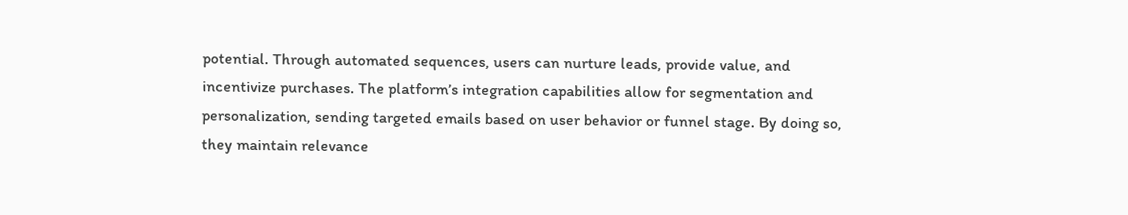potential. Through automated sequences, users can nurture leads, provide value, and incentivize purchases. The platform’s integration capabilities allow for segmentation and personalization, sending targeted emails based on user behavior or funnel stage. By doing so, they maintain relevance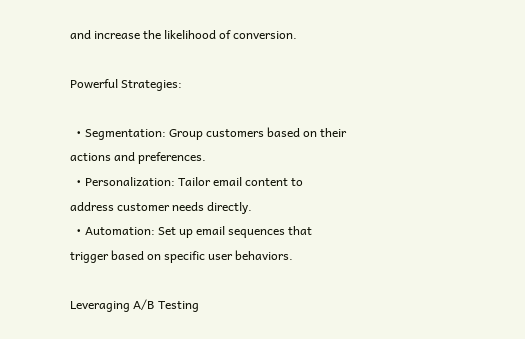and increase the likelihood of conversion.

Powerful Strategies:

  • Segmentation: Group customers based on their actions and preferences.
  • Personalization: Tailor email content to address customer needs directly.
  • Automation: Set up email sequences that trigger based on specific user behaviors.

Leveraging A/B Testing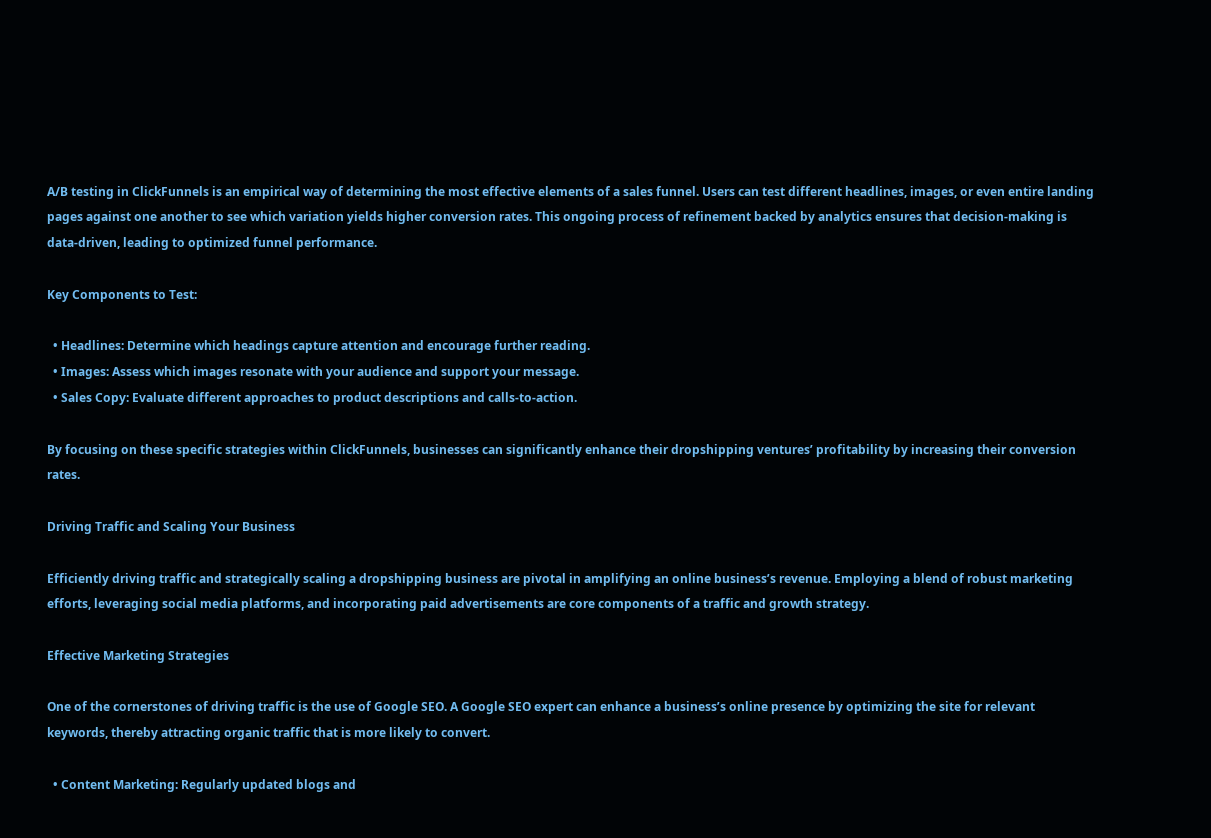A/B testing in ClickFunnels is an empirical way of determining the most effective elements of a sales funnel. Users can test different headlines, images, or even entire landing pages against one another to see which variation yields higher conversion rates. This ongoing process of refinement backed by analytics ensures that decision-making is data-driven, leading to optimized funnel performance.

Key Components to Test:

  • Headlines: Determine which headings capture attention and encourage further reading.
  • Images: Assess which images resonate with your audience and support your message.
  • Sales Copy: Evaluate different approaches to product descriptions and calls-to-action.

By focusing on these specific strategies within ClickFunnels, businesses can significantly enhance their dropshipping ventures’ profitability by increasing their conversion rates.

Driving Traffic and Scaling Your Business

Efficiently driving traffic and strategically scaling a dropshipping business are pivotal in amplifying an online business’s revenue. Employing a blend of robust marketing efforts, leveraging social media platforms, and incorporating paid advertisements are core components of a traffic and growth strategy.

Effective Marketing Strategies

One of the cornerstones of driving traffic is the use of Google SEO. A Google SEO expert can enhance a business’s online presence by optimizing the site for relevant keywords, thereby attracting organic traffic that is more likely to convert.

  • Content Marketing: Regularly updated blogs and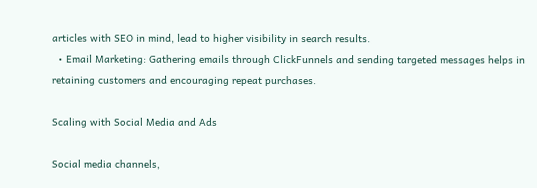articles with SEO in mind, lead to higher visibility in search results.
  • Email Marketing: Gathering emails through ClickFunnels and sending targeted messages helps in retaining customers and encouraging repeat purchases.

Scaling with Social Media and Ads

Social media channels,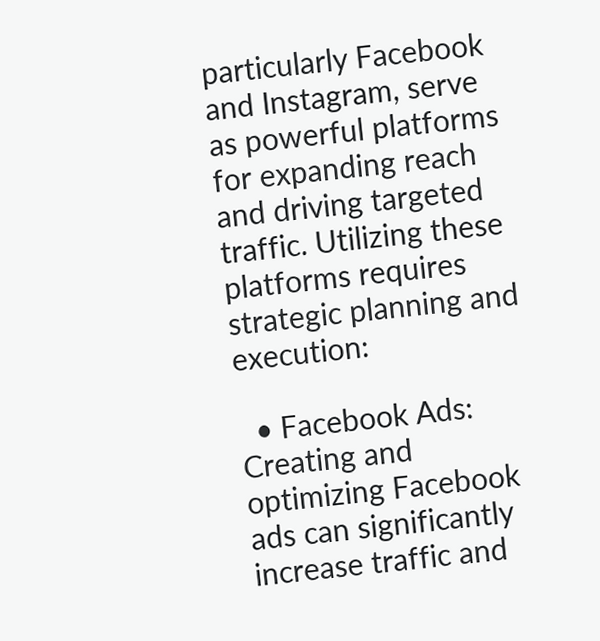particularly Facebook and Instagram, serve as powerful platforms for expanding reach and driving targeted traffic. Utilizing these platforms requires strategic planning and execution:

  • Facebook Ads: Creating and optimizing Facebook ads can significantly increase traffic and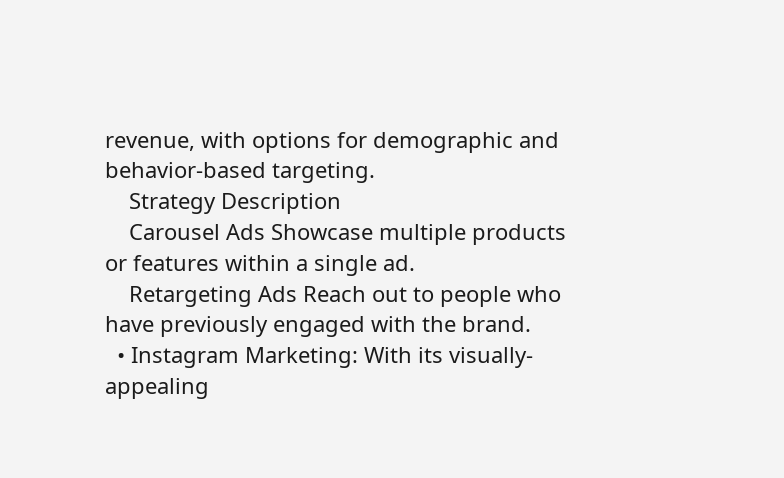revenue, with options for demographic and behavior-based targeting.
    Strategy Description
    Carousel Ads Showcase multiple products or features within a single ad.
    Retargeting Ads Reach out to people who have previously engaged with the brand.
  • Instagram Marketing: With its visually-appealing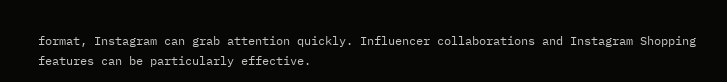format, Instagram can grab attention quickly. Influencer collaborations and Instagram Shopping features can be particularly effective.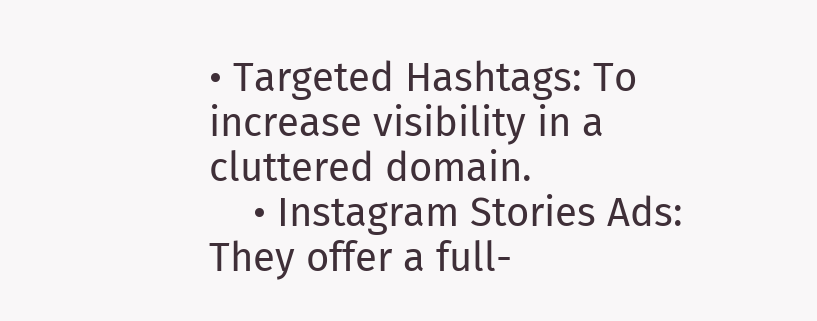• Targeted Hashtags: To increase visibility in a cluttered domain.
    • Instagram Stories Ads: They offer a full-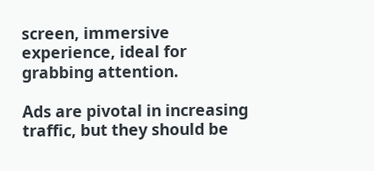screen, immersive experience, ideal for grabbing attention.

Ads are pivotal in increasing traffic, but they should be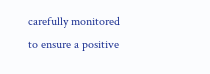carefully monitored to ensure a positive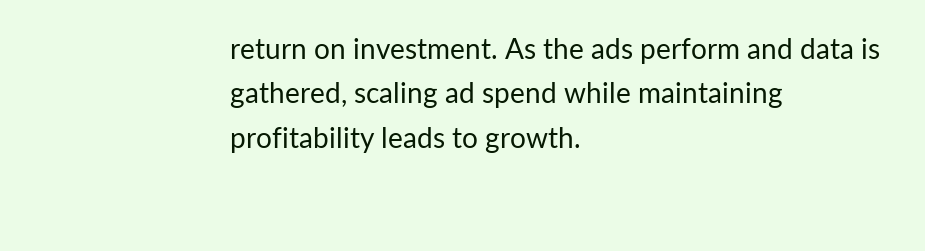return on investment. As the ads perform and data is gathered, scaling ad spend while maintaining profitability leads to growth.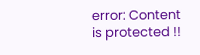error: Content is protected !!